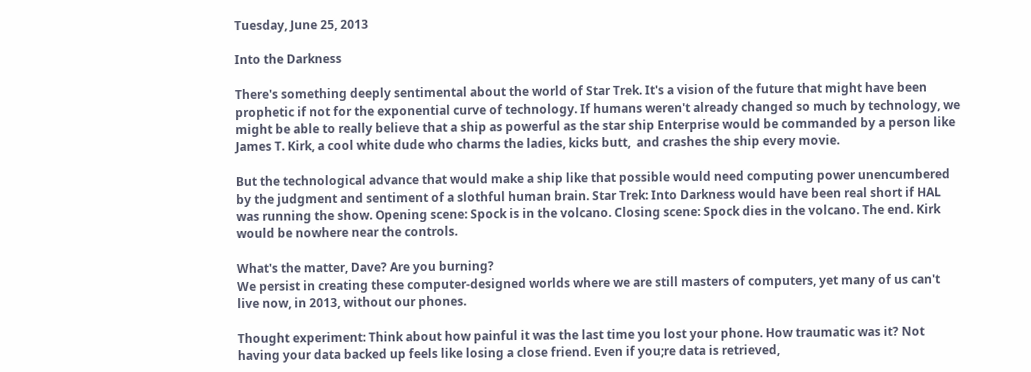Tuesday, June 25, 2013

Into the Darkness

There's something deeply sentimental about the world of Star Trek. It's a vision of the future that might have been prophetic if not for the exponential curve of technology. If humans weren't already changed so much by technology, we might be able to really believe that a ship as powerful as the star ship Enterprise would be commanded by a person like James T. Kirk, a cool white dude who charms the ladies, kicks butt,  and crashes the ship every movie.

But the technological advance that would make a ship like that possible would need computing power unencumbered by the judgment and sentiment of a slothful human brain. Star Trek: Into Darkness would have been real short if HAL was running the show. Opening scene: Spock is in the volcano. Closing scene: Spock dies in the volcano. The end. Kirk would be nowhere near the controls.

What's the matter, Dave? Are you burning?
We persist in creating these computer-designed worlds where we are still masters of computers, yet many of us can't live now, in 2013, without our phones.

Thought experiment: Think about how painful it was the last time you lost your phone. How traumatic was it? Not having your data backed up feels like losing a close friend. Even if you;re data is retrieved,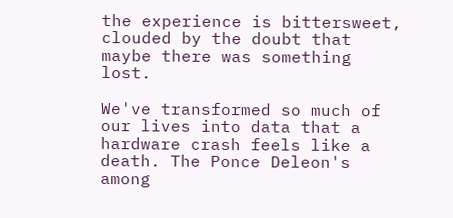the experience is bittersweet, clouded by the doubt that maybe there was something lost.

We've transformed so much of our lives into data that a hardware crash feels like a death. The Ponce Deleon's among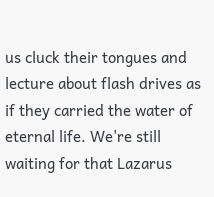us cluck their tongues and lecture about flash drives as if they carried the water of eternal life. We're still waiting for that Lazarus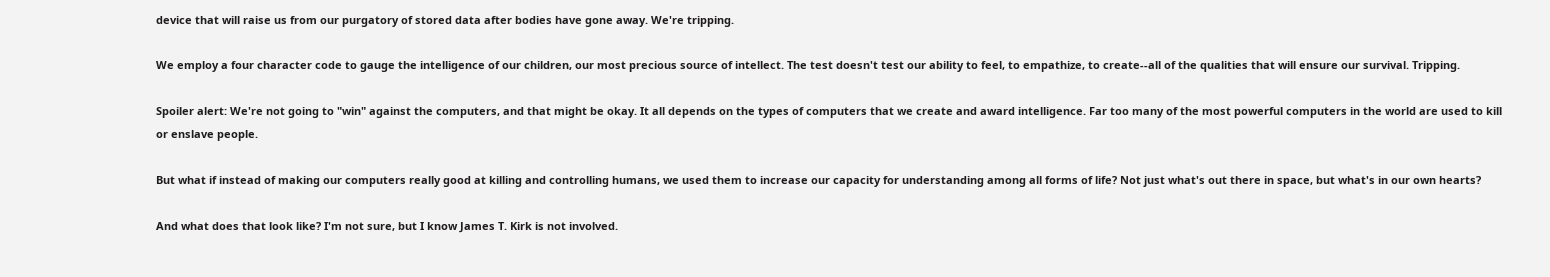device that will raise us from our purgatory of stored data after bodies have gone away. We're tripping.

We employ a four character code to gauge the intelligence of our children, our most precious source of intellect. The test doesn't test our ability to feel, to empathize, to create--all of the qualities that will ensure our survival. Tripping.

Spoiler alert: We're not going to "win" against the computers, and that might be okay. It all depends on the types of computers that we create and award intelligence. Far too many of the most powerful computers in the world are used to kill or enslave people.

But what if instead of making our computers really good at killing and controlling humans, we used them to increase our capacity for understanding among all forms of life? Not just what's out there in space, but what's in our own hearts?

And what does that look like? I'm not sure, but I know James T. Kirk is not involved.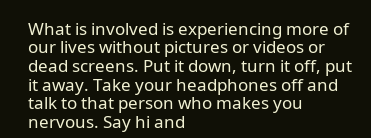What is involved is experiencing more of our lives without pictures or videos or dead screens. Put it down, turn it off, put it away. Take your headphones off and talk to that person who makes you nervous. Say hi and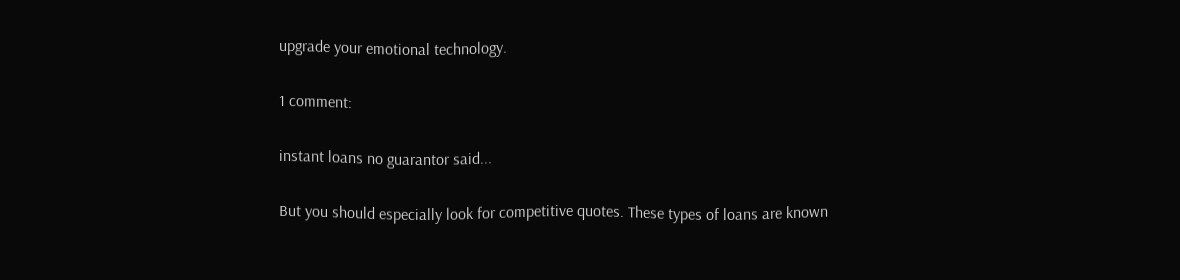upgrade your emotional technology.

1 comment:

instant loans no guarantor said...

But you should especially look for competitive quotes. These types of loans are known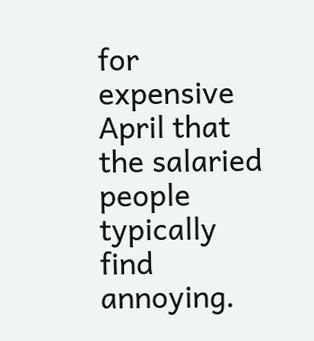for expensive April that the salaried people typically find annoying.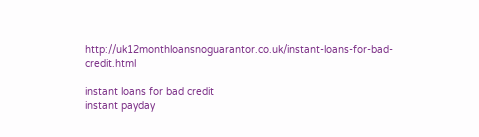http://uk12monthloansnoguarantor.co.uk/instant-loans-for-bad-credit.html

instant loans for bad credit
instant payday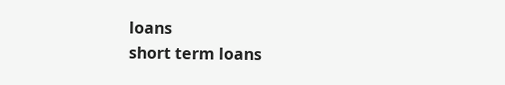loans
short term loans